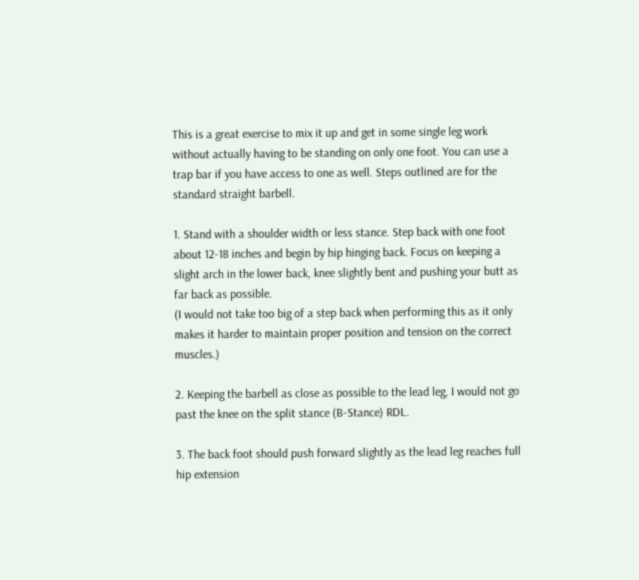This is a great exercise to mix it up and get in some single leg work without actually having to be standing on only one foot. You can use a trap bar if you have access to one as well. Steps outlined are for the standard straight barbell.

1. Stand with a shoulder width or less stance. Step back with one foot about 12-18 inches and begin by hip hinging back. Focus on keeping a slight arch in the lower back, knee slightly bent and pushing your butt as far back as possible.
(I would not take too big of a step back when performing this as it only makes it harder to maintain proper position and tension on the correct muscles.)

2. Keeping the barbell as close as possible to the lead leg, I would not go past the knee on the split stance (B-Stance) RDL.

3. The back foot should push forward slightly as the lead leg reaches full hip extension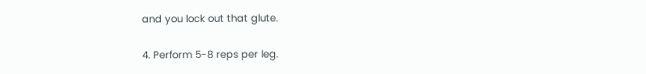and you lock out that glute.

4. Perform 5-8 reps per leg.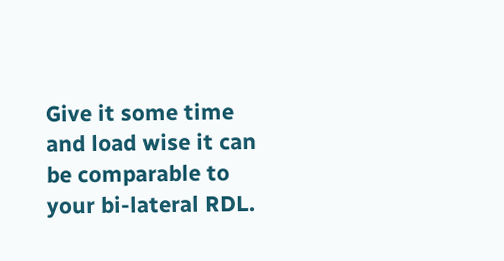Give it some time and load wise it can be comparable to your bi-lateral RDL.